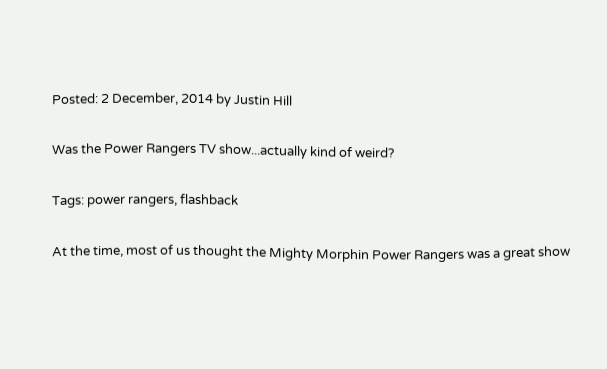Posted: 2 December, 2014 by Justin Hill

Was the Power Rangers TV show...actually kind of weird?

Tags: power rangers, flashback

At the time, most of us thought the Mighty Morphin Power Rangers was a great show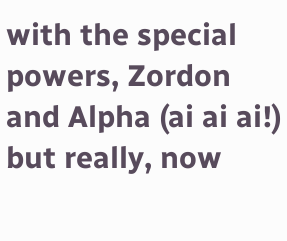with the special powers, Zordon and Alpha (ai ai ai!) but really, now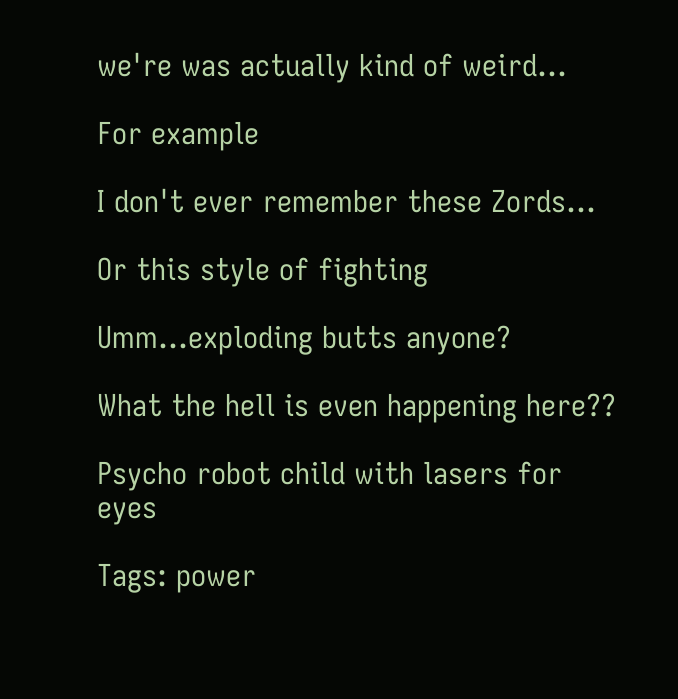we're was actually kind of weird...

For example

I don't ever remember these Zords...

Or this style of fighting

Umm...exploding butts anyone?

What the hell is even happening here??

Psycho robot child with lasers for eyes

Tags: power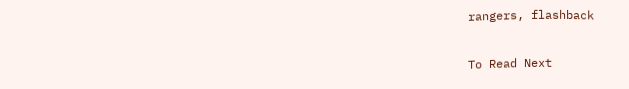rangers, flashback

To Read Next